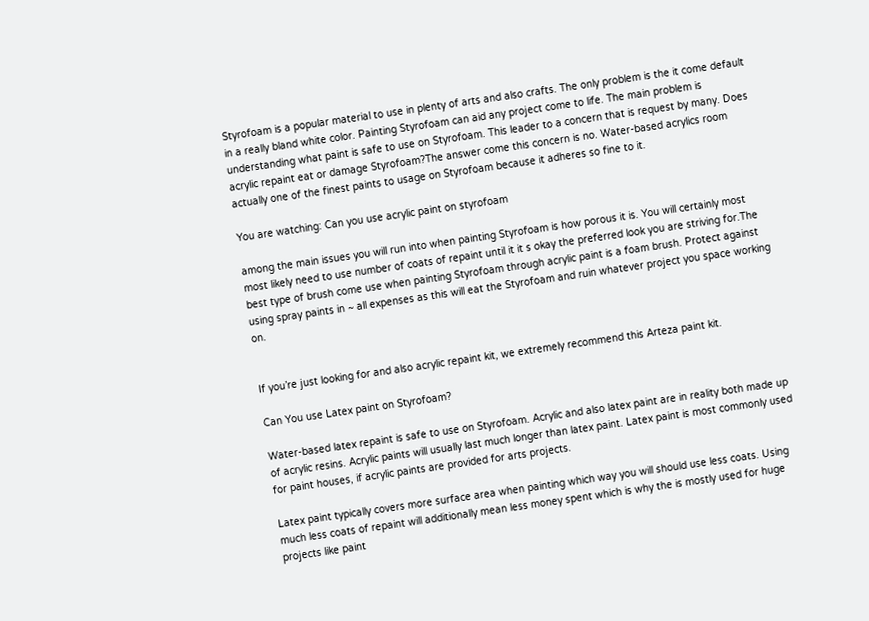Styrofoam is a popular material to use in plenty of arts and also crafts. The only problem is the it come default in a really bland white color. Painting Styrofoam can aid any project come to life. The main problem is understanding what paint is safe to use on Styrofoam. This leader to a concern that is request by many. Does acrylic repaint eat or damage Styrofoam?The answer come this concern is no. Water-based acrylics room actually one of the finest paints to usage on Styrofoam because it adheres so fine to it.

You are watching: Can you use acrylic paint on styrofoam

among the main issues you will run into when painting Styrofoam is how porous it is. You will certainly most most likely need to use number of coats of repaint until it it s okay the preferred look you are striving for.The best type of brush come use when painting Styrofoam through acrylic paint is a foam brush. Protect against using spray paints in ~ all expenses as this will eat the Styrofoam and ruin whatever project you space working on.


If you’re just looking for and also acrylic repaint kit, we extremely recommend this Arteza paint kit.

Can You use Latex paint on Styrofoam?

Water-based latex repaint is safe to use on Styrofoam. Acrylic and also latex paint are in reality both made up of acrylic resins. Acrylic paints will usually last much longer than latex paint. Latex paint is most commonly used for paint houses, if acrylic paints are provided for arts projects.

Latex paint typically covers more surface area when painting which way you will should use less coats. Using much less coats of repaint will additionally mean less money spent which is why the is mostly used for huge projects like paint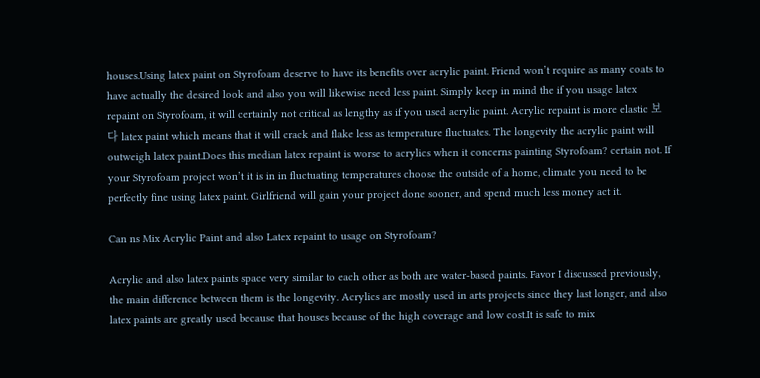houses.Using latex paint on Styrofoam deserve to have its benefits over acrylic paint. Friend won’t require as many coats to have actually the desired look and also you will likewise need less paint. Simply keep in mind the if you usage latex repaint on Styrofoam, it will certainly not critical as lengthy as if you used acrylic paint. Acrylic repaint is more elastic 보다 latex paint which means that it will crack and flake less as temperature fluctuates. The longevity the acrylic paint will outweigh latex paint.Does this median latex repaint is worse to acrylics when it concerns painting Styrofoam? certain not. If your Styrofoam project won’t it is in in fluctuating temperatures choose the outside of a home, climate you need to be perfectly fine using latex paint. Girlfriend will gain your project done sooner, and spend much less money act it.

Can ns Mix Acrylic Paint and also Latex repaint to usage on Styrofoam?

Acrylic and also latex paints space very similar to each other as both are water-based paints. Favor I discussed previously, the main difference between them is the longevity. Acrylics are mostly used in arts projects since they last longer, and also latex paints are greatly used because that houses because of the high coverage and low cost.It is safe to mix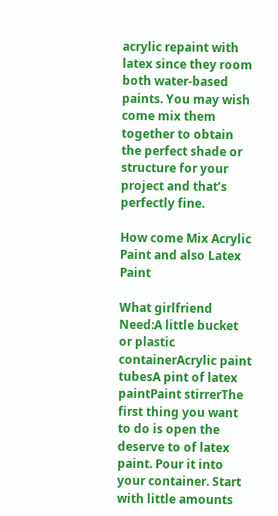acrylic repaint with latex since they room both water-based paints. You may wish come mix them together to obtain the perfect shade or structure for your project and that’s perfectly fine.

How come Mix Acrylic Paint and also Latex Paint

What girlfriend Need:A little bucket or plastic containerAcrylic paint tubesA pint of latex paintPaint stirrerThe first thing you want to do is open the deserve to of latex paint. Pour it into your container. Start with little amounts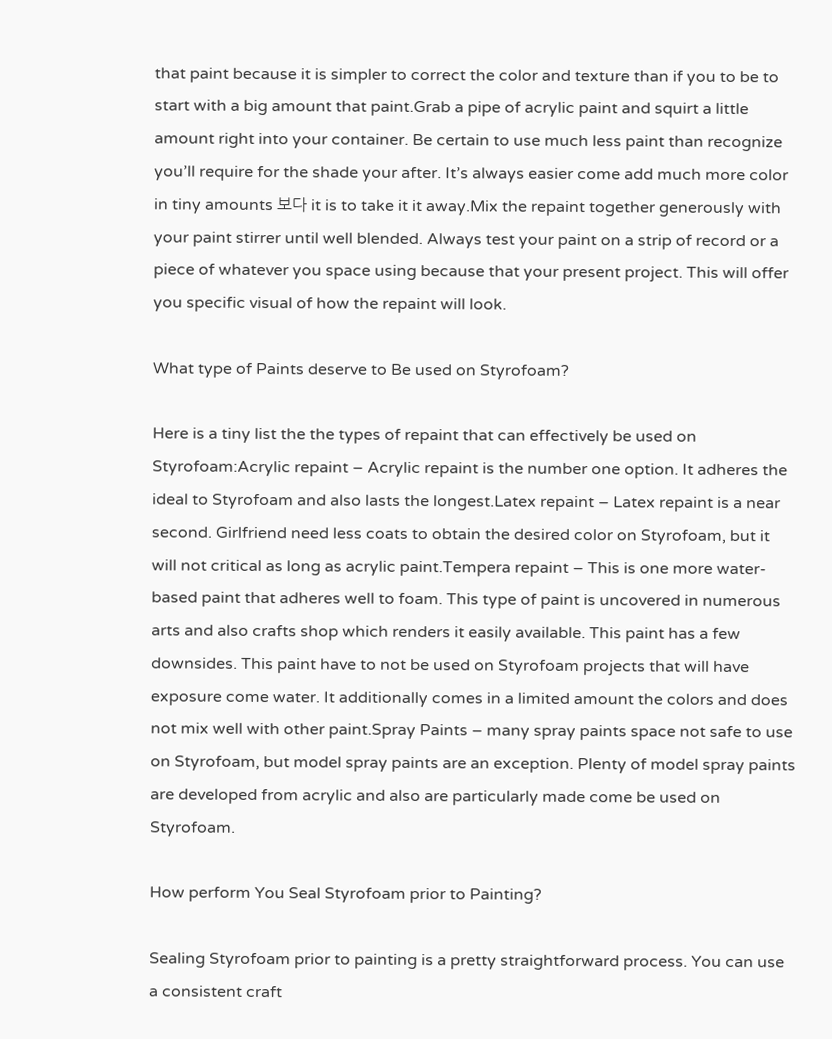that paint because it is simpler to correct the color and texture than if you to be to start with a big amount that paint.Grab a pipe of acrylic paint and squirt a little amount right into your container. Be certain to use much less paint than recognize you’ll require for the shade your after. It’s always easier come add much more color in tiny amounts 보다 it is to take it it away.Mix the repaint together generously with your paint stirrer until well blended. Always test your paint on a strip of record or a piece of whatever you space using because that your present project. This will offer you specific visual of how the repaint will look.

What type of Paints deserve to Be used on Styrofoam?

Here is a tiny list the the types of repaint that can effectively be used on Styrofoam:Acrylic repaint – Acrylic repaint is the number one option. It adheres the ideal to Styrofoam and also lasts the longest.Latex repaint – Latex repaint is a near second. Girlfriend need less coats to obtain the desired color on Styrofoam, but it will not critical as long as acrylic paint.Tempera repaint – This is one more water-based paint that adheres well to foam. This type of paint is uncovered in numerous arts and also crafts shop which renders it easily available. This paint has a few downsides. This paint have to not be used on Styrofoam projects that will have exposure come water. It additionally comes in a limited amount the colors and does not mix well with other paint.Spray Paints – many spray paints space not safe to use on Styrofoam, but model spray paints are an exception. Plenty of model spray paints are developed from acrylic and also are particularly made come be used on Styrofoam.

How perform You Seal Styrofoam prior to Painting?

Sealing Styrofoam prior to painting is a pretty straightforward process. You can use a consistent craft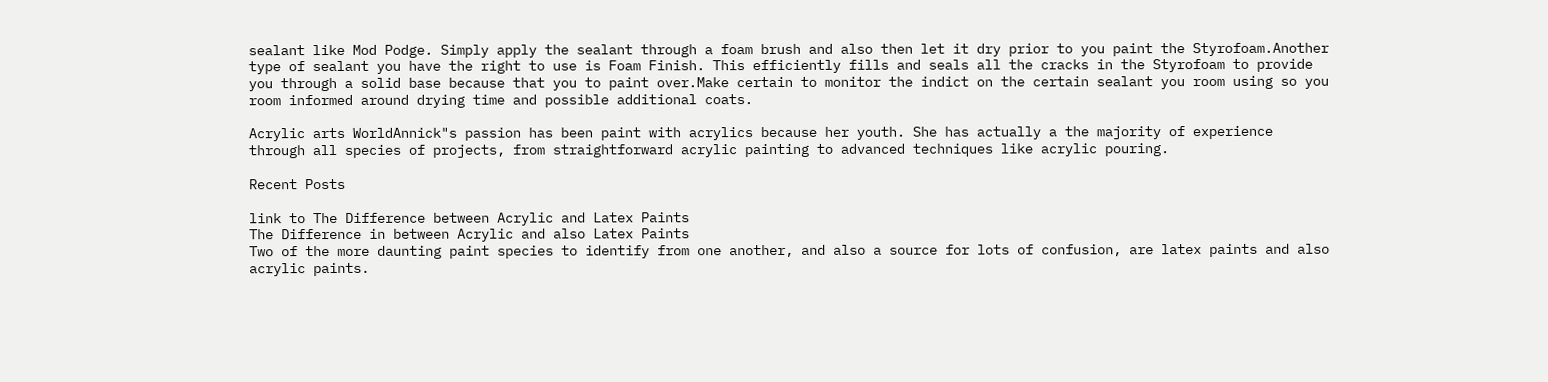sealant like Mod Podge. Simply apply the sealant through a foam brush and also then let it dry prior to you paint the Styrofoam.Another type of sealant you have the right to use is Foam Finish. This efficiently fills and seals all the cracks in the Styrofoam to provide you through a solid base because that you to paint over.Make certain to monitor the indict on the certain sealant you room using so you room informed around drying time and possible additional coats.

Acrylic arts WorldAnnick"s passion has been paint with acrylics because her youth. She has actually a the majority of experience through all species of projects, from straightforward acrylic painting to advanced techniques like acrylic pouring.

Recent Posts

link to The Difference between Acrylic and Latex Paints
The Difference in between Acrylic and also Latex Paints
Two of the more daunting paint species to identify from one another, and also a source for lots of confusion, are latex paints and also acrylic paints.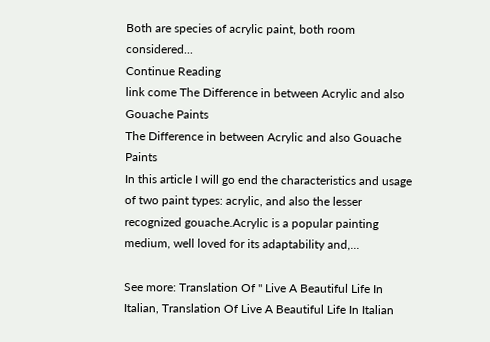Both are species of acrylic paint, both room considered...
Continue Reading
link come The Difference in between Acrylic and also Gouache Paints
The Difference in between Acrylic and also Gouache Paints
In this article I will go end the characteristics and usage of two paint types: acrylic, and also the lesser recognized gouache.Acrylic is a popular painting medium, well loved for its adaptability and,...

See more: Translation Of " Live A Beautiful Life In Italian, Translation Of Live A Beautiful Life In Italian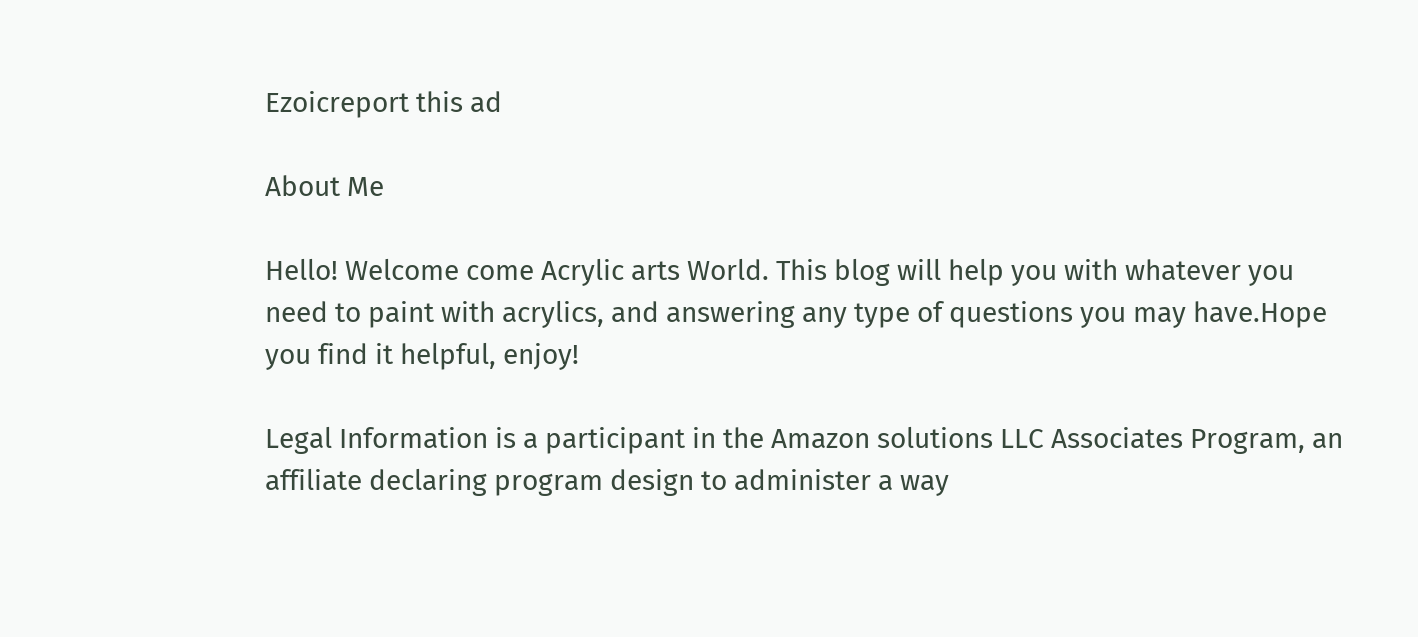Ezoicreport this ad

About Me

Hello! Welcome come Acrylic arts World. This blog will help you with whatever you need to paint with acrylics, and answering any type of questions you may have.Hope you find it helpful, enjoy!

Legal Information is a participant in the Amazon solutions LLC Associates Program, an affiliate declaring program design to administer a way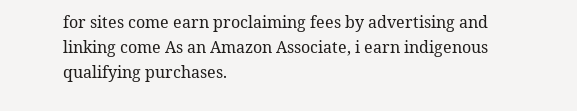for sites come earn proclaiming fees by advertising and linking come As an Amazon Associate, i earn indigenous qualifying purchases.